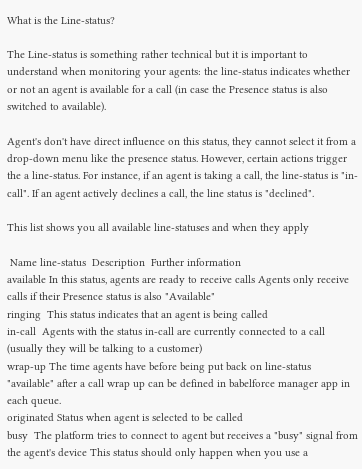What is the Line-status?

The Line-status is something rather technical but it is important to understand when monitoring your agents: the line-status indicates whether or not an agent is available for a call (in case the Presence status is also switched to available).

Agent's don't have direct influence on this status, they cannot select it from a drop-down menu like the presence status. However, certain actions trigger the a line-status. For instance, if an agent is taking a call, the line-status is "in-call". If an agent actively declines a call, the line status is "declined".

This list shows you all available line-statuses and when they apply

 Name line-status  Description  Further information
available In this status, agents are ready to receive calls Agents only receive calls if their Presence status is also "Available"
ringing  This status indicates that an agent is being called
in-call  Agents with the status in-call are currently connected to a call (usually they will be talking to a customer)
wrap-up The time agents have before being put back on line-status "available" after a call wrap up can be defined in babelforce manager app in each queue.
originated Status when agent is selected to be called
busy  The platform tries to connect to agent but receives a "busy" signal from the agent's device This status should only happen when you use a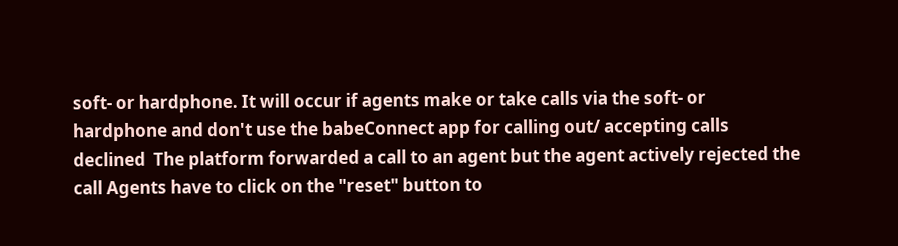soft- or hardphone. It will occur if agents make or take calls via the soft- or hardphone and don't use the babeConnect app for calling out/ accepting calls
declined  The platform forwarded a call to an agent but the agent actively rejected the call Agents have to click on the "reset" button to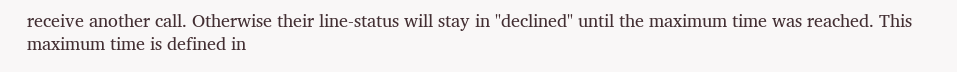receive another call. Otherwise their line-status will stay in "declined" until the maximum time was reached. This maximum time is defined in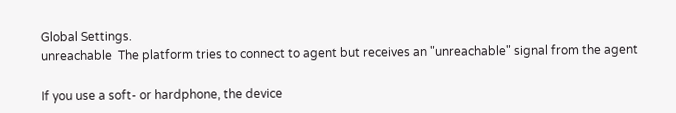Global Settings.
unreachable  The platform tries to connect to agent but receives an "unreachable" signal from the agent

If you use a soft- or hardphone, the device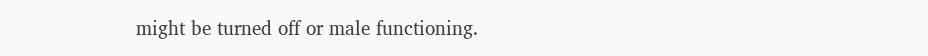might be turned off or male functioning.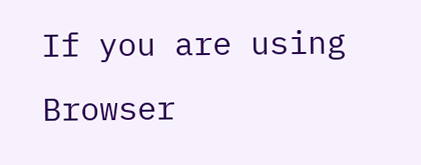If you are using Browser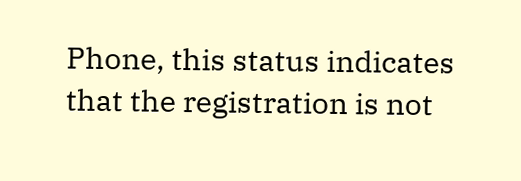Phone, this status indicates that the registration is not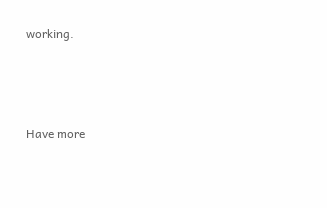working.




Have more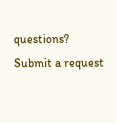questions? Submit a request